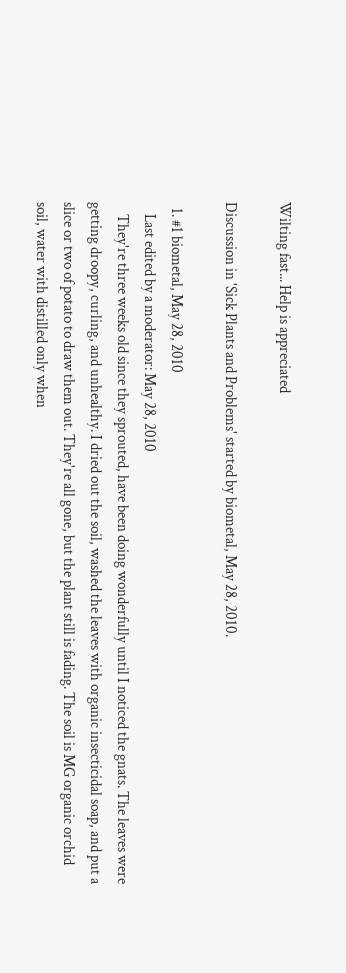Wilting fast... Help is appreciated

Discussion in 'Sick Plants and Problems' started by biometal, May 28, 2010.

  1. #1 biometal, May 28, 2010
    Last edited by a moderator: May 28, 2010
    They're three weeks old since they sprouted, have been doing wonderfully until I noticed the gnats. The leaves were getting droopy, curling, and unhealthy. I dried out the soil, washed the leaves with organic insecticidal soap, and put a slice or two of potato to draw them out. They're all gone, but the plant still is fading. The soil is MG organic orchid soil, water with distilled only when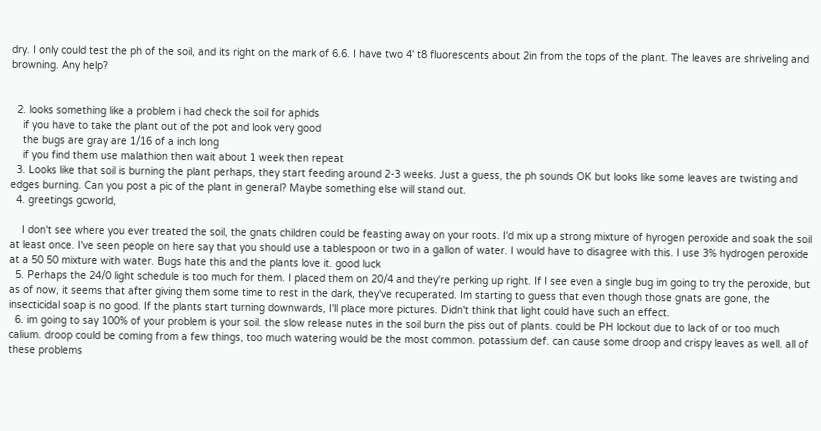dry. I only could test the ph of the soil, and its right on the mark of 6.6. I have two 4' t8 fluorescents about 2in from the tops of the plant. The leaves are shriveling and browning. Any help?


  2. looks something like a problem i had check the soil for aphids
    if you have to take the plant out of the pot and look very good
    the bugs are gray are 1/16 of a inch long
    if you find them use malathion then wait about 1 week then repeat
  3. Looks like that soil is burning the plant perhaps, they start feeding around 2-3 weeks. Just a guess, the ph sounds OK but looks like some leaves are twisting and edges burning. Can you post a pic of the plant in general? Maybe something else will stand out.
  4. greetings gcworld,

    I don't see where you ever treated the soil, the gnats children could be feasting away on your roots. I'd mix up a strong mixture of hyrogen peroxide and soak the soil at least once. I've seen people on here say that you should use a tablespoon or two in a gallon of water. I would have to disagree with this. I use 3% hydrogen peroxide at a 50 50 mixture with water. Bugs hate this and the plants love it. good luck
  5. Perhaps the 24/0 light schedule is too much for them. I placed them on 20/4 and they're perking up right. If I see even a single bug im going to try the peroxide, but as of now, it seems that after giving them some time to rest in the dark, they've recuperated. Im starting to guess that even though those gnats are gone, the insecticidal soap is no good. If the plants start turning downwards, I'll place more pictures. Didn't think that light could have such an effect.
  6. im going to say 100% of your problem is your soil. the slow release nutes in the soil burn the piss out of plants. could be PH lockout due to lack of or too much calium. droop could be coming from a few things, too much watering would be the most common. potassium def. can cause some droop and crispy leaves as well. all of these problems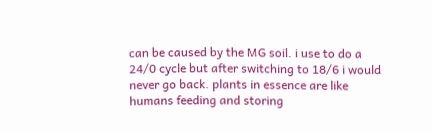can be caused by the MG soil. i use to do a 24/0 cycle but after switching to 18/6 i would never go back. plants in essence are like humans feeding and storing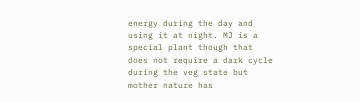energy during the day and using it at night. MJ is a special plant though that does not require a dark cycle during the veg state but mother nature has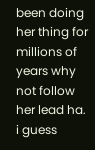been doing her thing for millions of years why not follow her lead ha. i guess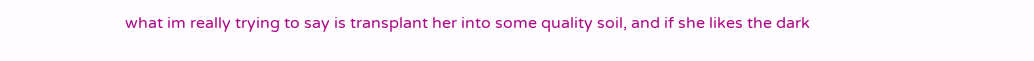what im really trying to say is transplant her into some quality soil, and if she likes the dark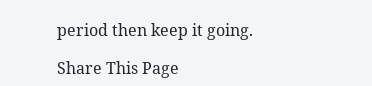period then keep it going.

Share This Page